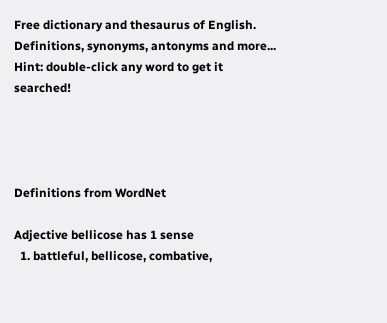Free dictionary and thesaurus of English. Definitions, synonyms, antonyms and more...
Hint: double-click any word to get it searched!




Definitions from WordNet

Adjective bellicose has 1 sense
  1. battleful, bellicose, combative,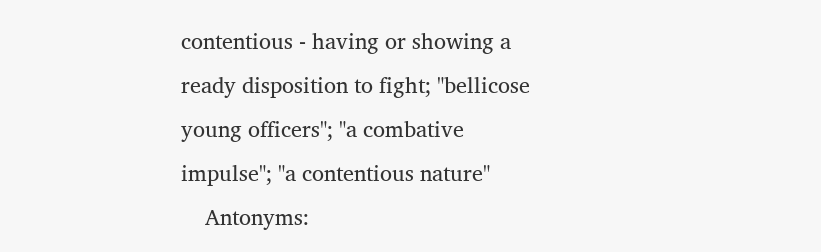contentious - having or showing a ready disposition to fight; "bellicose young officers"; "a combative impulse"; "a contentious nature"
    Antonyms: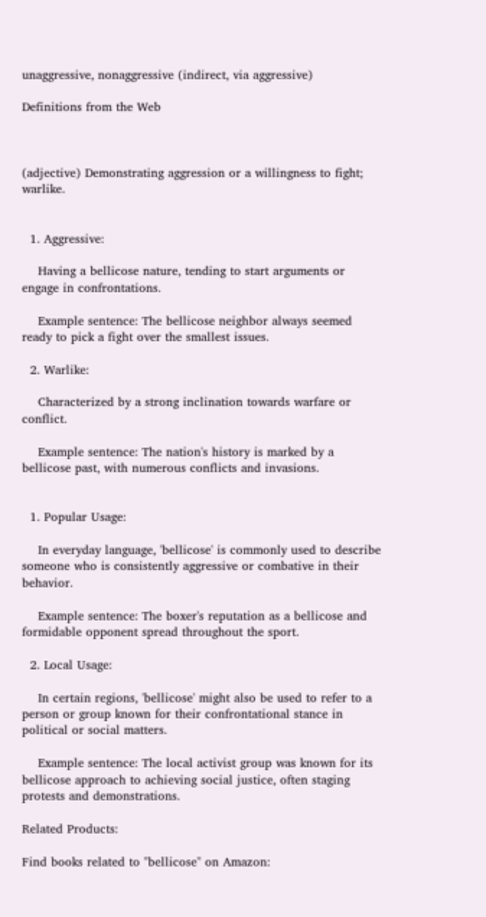unaggressive, nonaggressive (indirect, via aggressive)

Definitions from the Web



(adjective) Demonstrating aggression or a willingness to fight; warlike.


  1. Aggressive:

    Having a bellicose nature, tending to start arguments or engage in confrontations.

    Example sentence: The bellicose neighbor always seemed ready to pick a fight over the smallest issues.

  2. Warlike:

    Characterized by a strong inclination towards warfare or conflict.

    Example sentence: The nation's history is marked by a bellicose past, with numerous conflicts and invasions.


  1. Popular Usage:

    In everyday language, 'bellicose' is commonly used to describe someone who is consistently aggressive or combative in their behavior.

    Example sentence: The boxer's reputation as a bellicose and formidable opponent spread throughout the sport.

  2. Local Usage:

    In certain regions, 'bellicose' might also be used to refer to a person or group known for their confrontational stance in political or social matters.

    Example sentence: The local activist group was known for its bellicose approach to achieving social justice, often staging protests and demonstrations.

Related Products:

Find books related to "bellicose" on Amazon: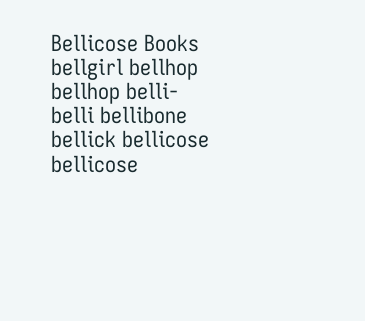Bellicose Books
bellgirl bellhop bellhop belli- belli bellibone bellick bellicose bellicose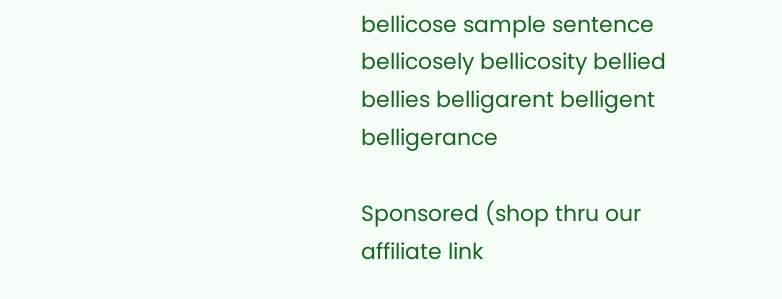bellicose sample sentence bellicosely bellicosity bellied bellies belligarent belligent belligerance

Sponsored (shop thru our affiliate link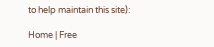to help maintain this site):

Home | Free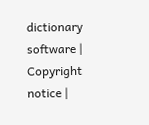dictionary software | Copyright notice |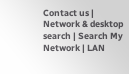Contact us | Network & desktop search | Search My Network | LAN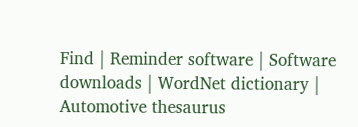Find | Reminder software | Software downloads | WordNet dictionary | Automotive thesaurus